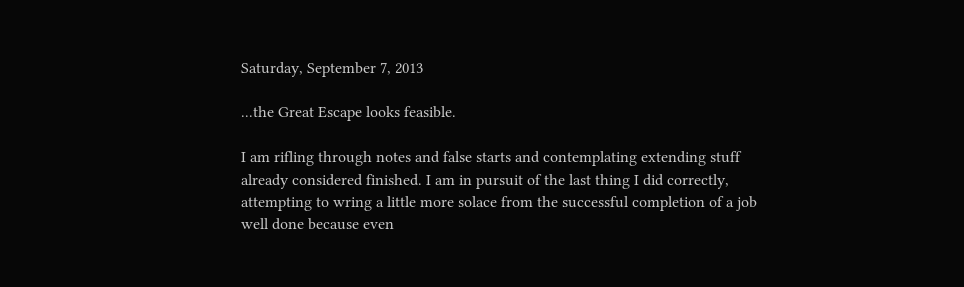Saturday, September 7, 2013

...the Great Escape looks feasible.

I am rifling through notes and false starts and contemplating extending stuff already considered finished. I am in pursuit of the last thing I did correctly, attempting to wring a little more solace from the successful completion of a job well done because even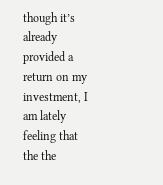though it’s already provided a return on my investment, I am lately feeling that the the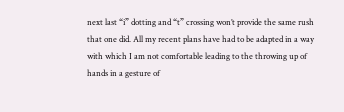next last “i” dotting and “t” crossing won’t provide the same rush that one did. All my recent plans have had to be adapted in a way with which I am not comfortable leading to the throwing up of hands in a gesture of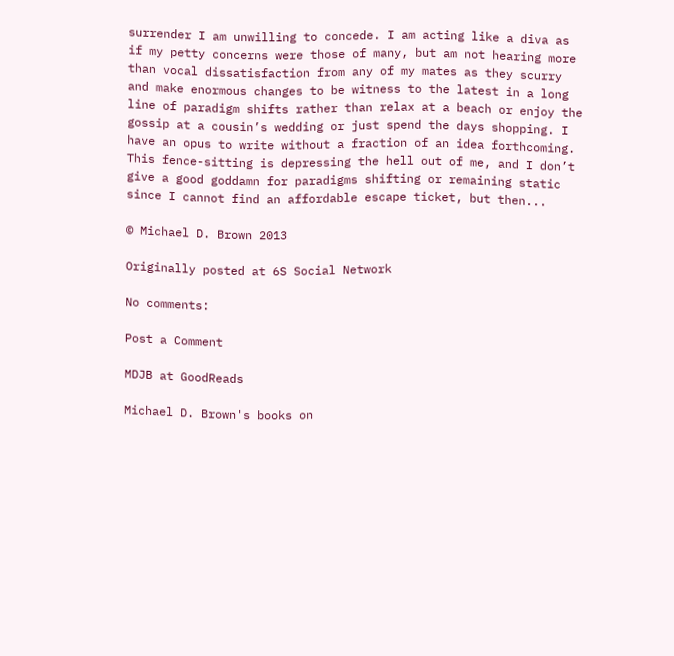surrender I am unwilling to concede. I am acting like a diva as if my petty concerns were those of many, but am not hearing more than vocal dissatisfaction from any of my mates as they scurry and make enormous changes to be witness to the latest in a long line of paradigm shifts rather than relax at a beach or enjoy the gossip at a cousin’s wedding or just spend the days shopping. I have an opus to write without a fraction of an idea forthcoming. This fence-sitting is depressing the hell out of me, and I don’t give a good goddamn for paradigms shifting or remaining static since I cannot find an affordable escape ticket, but then...

© Michael D. Brown 2013

Originally posted at 6S Social Network

No comments:

Post a Comment

MDJB at GoodReads

Michael D. Brown's books on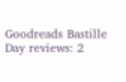Goodreads Bastille Day reviews: 2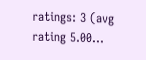ratings: 3 (avg rating 5.00...